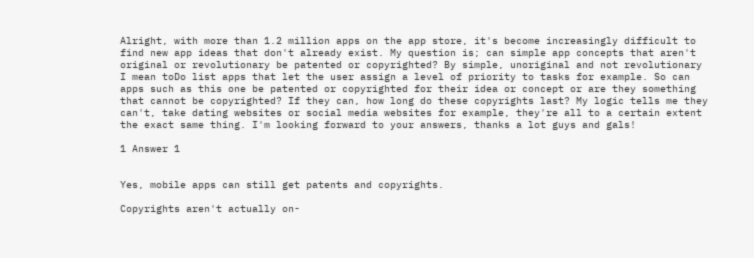Alright, with more than 1.2 million apps on the app store, it's become increasingly difficult to find new app ideas that don't already exist. My question is; can simple app concepts that aren't original or revolutionary be patented or copyrighted? By simple, unoriginal and not revolutionary I mean toDo list apps that let the user assign a level of priority to tasks for example. So can apps such as this one be patented or copyrighted for their idea or concept or are they something that cannot be copyrighted? If they can, how long do these copyrights last? My logic tells me they can't, take dating websites or social media websites for example, they're all to a certain extent the exact same thing. I'm looking forward to your answers, thanks a lot guys and gals!

1 Answer 1


Yes, mobile apps can still get patents and copyrights.

Copyrights aren't actually on-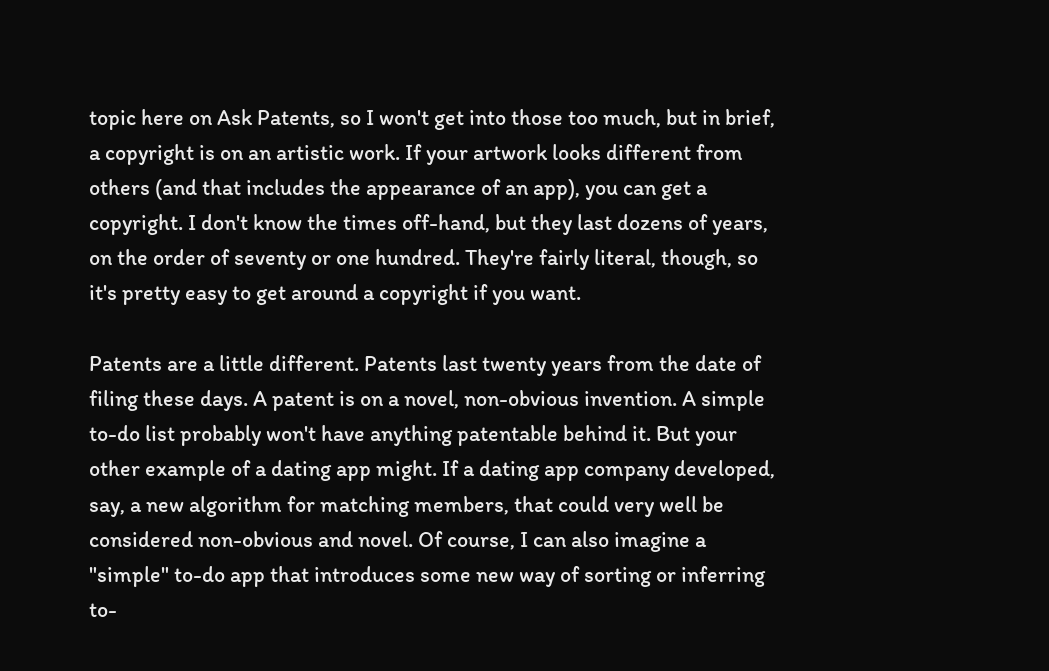topic here on Ask Patents, so I won't get into those too much, but in brief, a copyright is on an artistic work. If your artwork looks different from others (and that includes the appearance of an app), you can get a copyright. I don't know the times off-hand, but they last dozens of years, on the order of seventy or one hundred. They're fairly literal, though, so it's pretty easy to get around a copyright if you want.

Patents are a little different. Patents last twenty years from the date of filing these days. A patent is on a novel, non-obvious invention. A simple to-do list probably won't have anything patentable behind it. But your other example of a dating app might. If a dating app company developed, say, a new algorithm for matching members, that could very well be considered non-obvious and novel. Of course, I can also imagine a "simple" to-do app that introduces some new way of sorting or inferring to-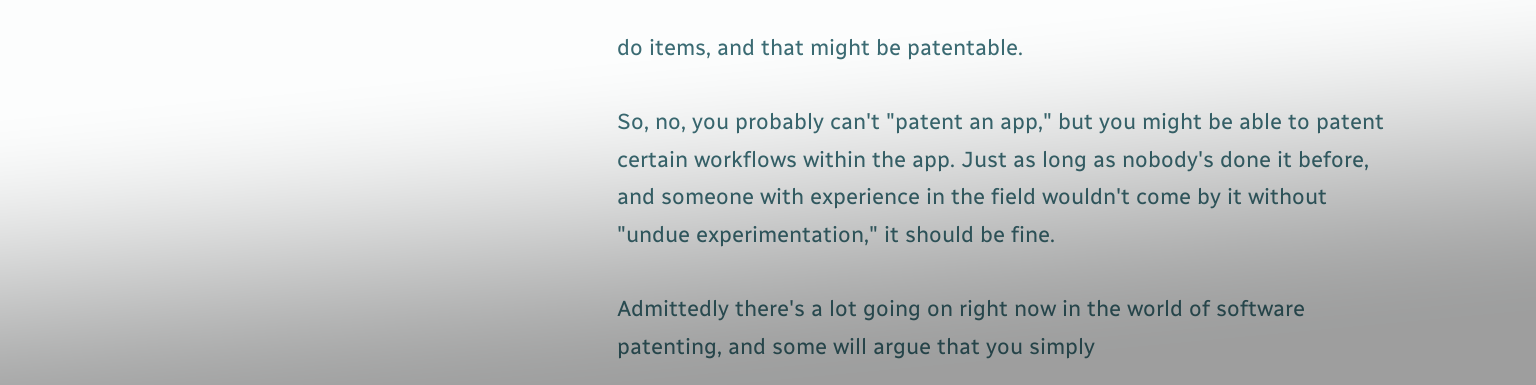do items, and that might be patentable.

So, no, you probably can't "patent an app," but you might be able to patent certain workflows within the app. Just as long as nobody's done it before, and someone with experience in the field wouldn't come by it without "undue experimentation," it should be fine.

Admittedly there's a lot going on right now in the world of software patenting, and some will argue that you simply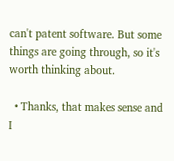can't patent software. But some things are going through, so it's worth thinking about.

  • Thanks, that makes sense and I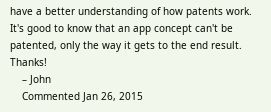have a better understanding of how patents work. It's good to know that an app concept can't be patented, only the way it gets to the end result. Thanks!
    – John
    Commented Jan 26, 2015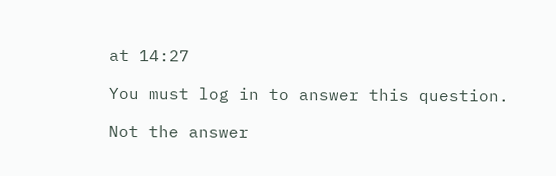at 14:27

You must log in to answer this question.

Not the answer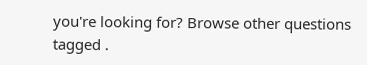you're looking for? Browse other questions tagged .